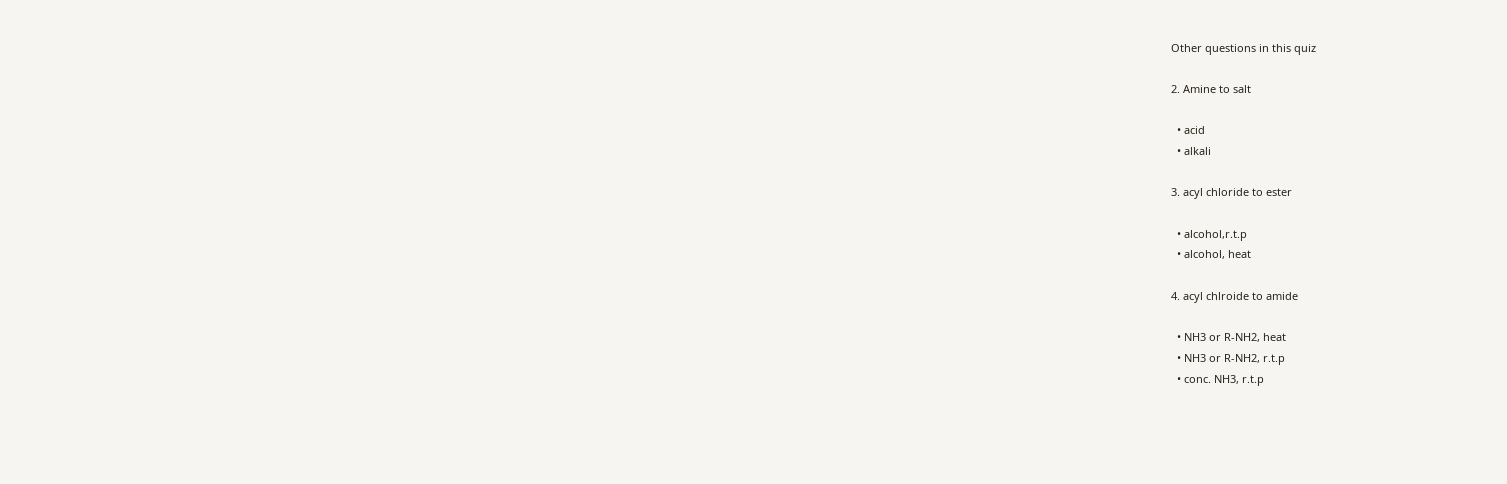Other questions in this quiz

2. Amine to salt

  • acid
  • alkali

3. acyl chloride to ester

  • alcohol,r.t.p
  • alcohol, heat

4. acyl chlroide to amide

  • NH3 or R-NH2, heat
  • NH3 or R-NH2, r.t.p
  • conc. NH3, r.t.p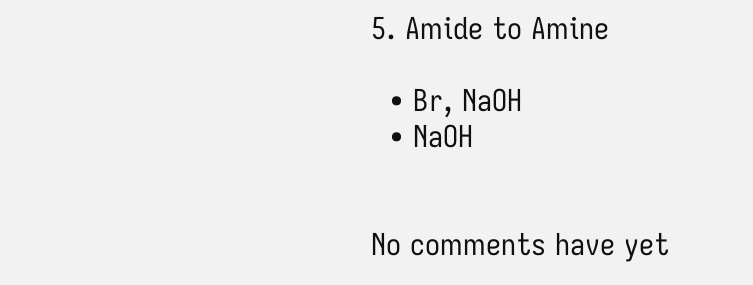5. Amide to Amine

  • Br, NaOH
  • NaOH


No comments have yet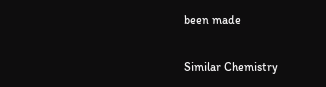been made

Similar Chemistry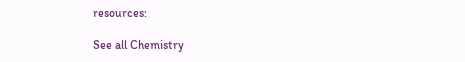resources:

See all Chemistry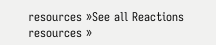resources »See all Reactions resources »